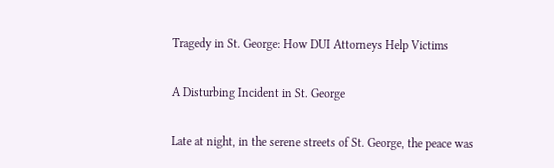Tragedy in St. George: How DUI Attorneys Help Victims

A Disturbing Incident in St. George

Late at night, in the serene streets of St. George, the peace was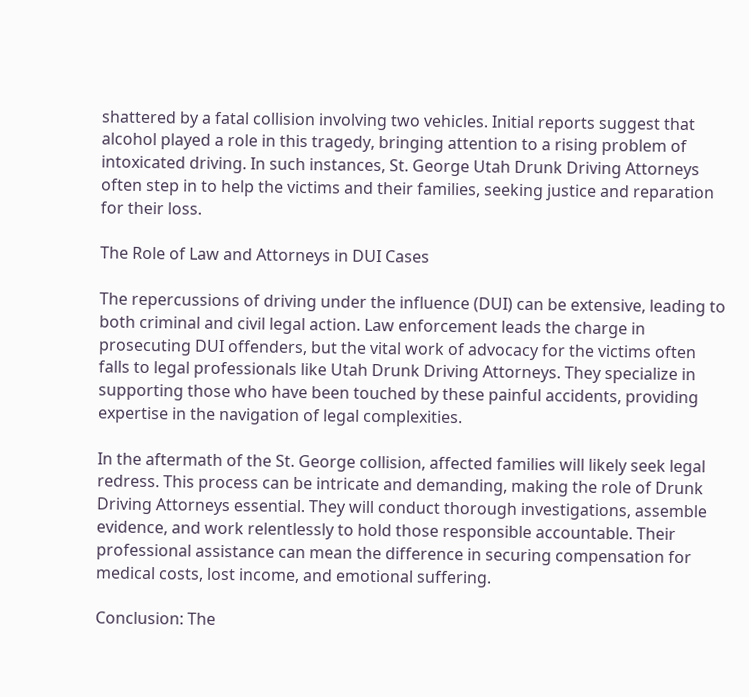shattered by a fatal collision involving two vehicles. Initial reports suggest that alcohol played a role in this tragedy, bringing attention to a rising problem of intoxicated driving. In such instances, St. George Utah Drunk Driving Attorneys often step in to help the victims and their families, seeking justice and reparation for their loss.

The Role of Law and Attorneys in DUI Cases

The repercussions of driving under the influence (DUI) can be extensive, leading to both criminal and civil legal action. Law enforcement leads the charge in prosecuting DUI offenders, but the vital work of advocacy for the victims often falls to legal professionals like Utah Drunk Driving Attorneys. They specialize in supporting those who have been touched by these painful accidents, providing expertise in the navigation of legal complexities.

In the aftermath of the St. George collision, affected families will likely seek legal redress. This process can be intricate and demanding, making the role of Drunk Driving Attorneys essential. They will conduct thorough investigations, assemble evidence, and work relentlessly to hold those responsible accountable. Their professional assistance can mean the difference in securing compensation for medical costs, lost income, and emotional suffering.

Conclusion: The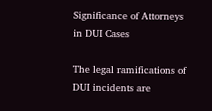Significance of Attorneys in DUI Cases

The legal ramifications of DUI incidents are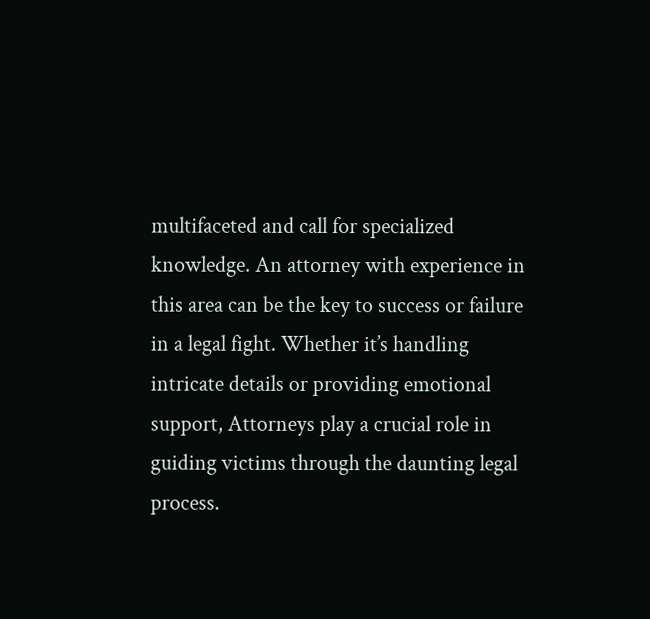multifaceted and call for specialized knowledge. An attorney with experience in this area can be the key to success or failure in a legal fight. Whether it’s handling intricate details or providing emotional support, Attorneys play a crucial role in guiding victims through the daunting legal process.